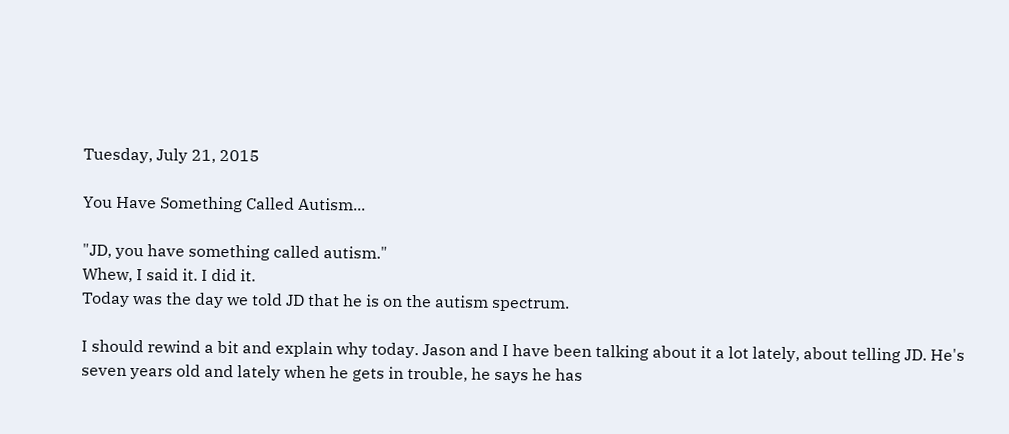Tuesday, July 21, 2015

You Have Something Called Autism...

"JD, you have something called autism."
Whew, I said it. I did it.
Today was the day we told JD that he is on the autism spectrum.

I should rewind a bit and explain why today. Jason and I have been talking about it a lot lately, about telling JD. He's seven years old and lately when he gets in trouble, he says he has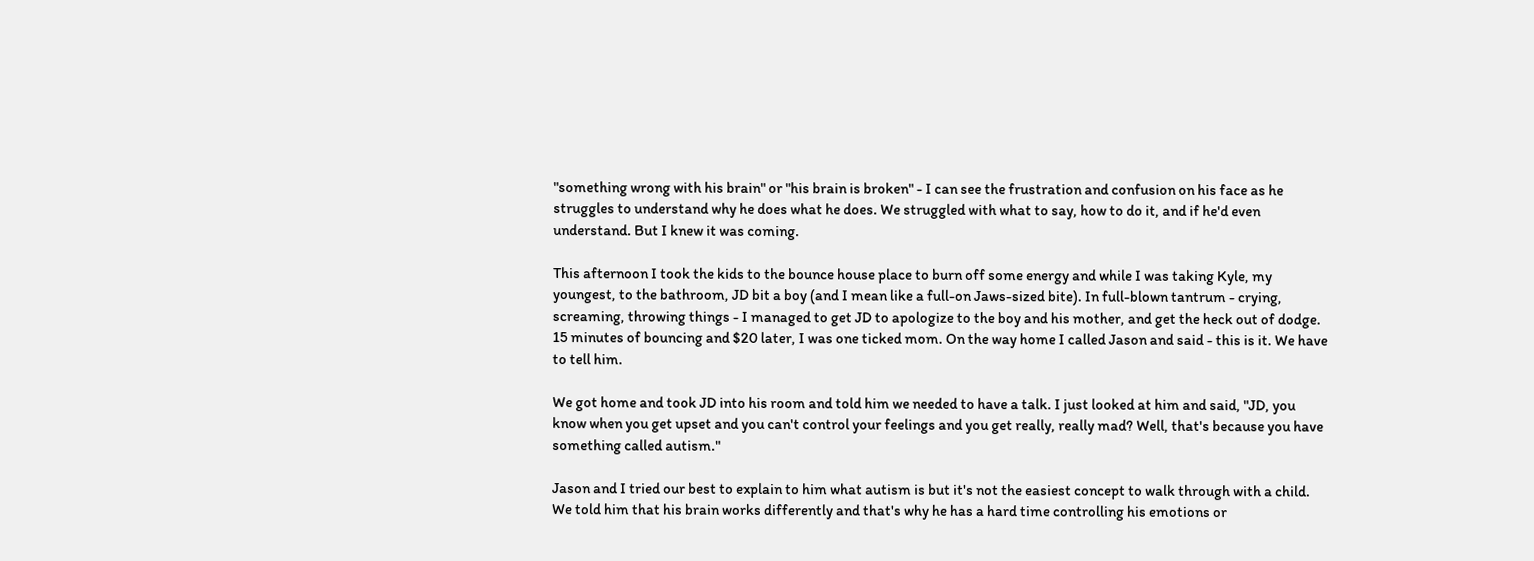"something wrong with his brain" or "his brain is broken" - I can see the frustration and confusion on his face as he struggles to understand why he does what he does. We struggled with what to say, how to do it, and if he'd even understand. But I knew it was coming.

This afternoon I took the kids to the bounce house place to burn off some energy and while I was taking Kyle, my youngest, to the bathroom, JD bit a boy (and I mean like a full-on Jaws-sized bite). In full-blown tantrum - crying, screaming, throwing things - I managed to get JD to apologize to the boy and his mother, and get the heck out of dodge. 15 minutes of bouncing and $20 later, I was one ticked mom. On the way home I called Jason and said - this is it. We have to tell him.

We got home and took JD into his room and told him we needed to have a talk. I just looked at him and said, "JD, you know when you get upset and you can't control your feelings and you get really, really mad? Well, that's because you have something called autism."

Jason and I tried our best to explain to him what autism is but it's not the easiest concept to walk through with a child. We told him that his brain works differently and that's why he has a hard time controlling his emotions or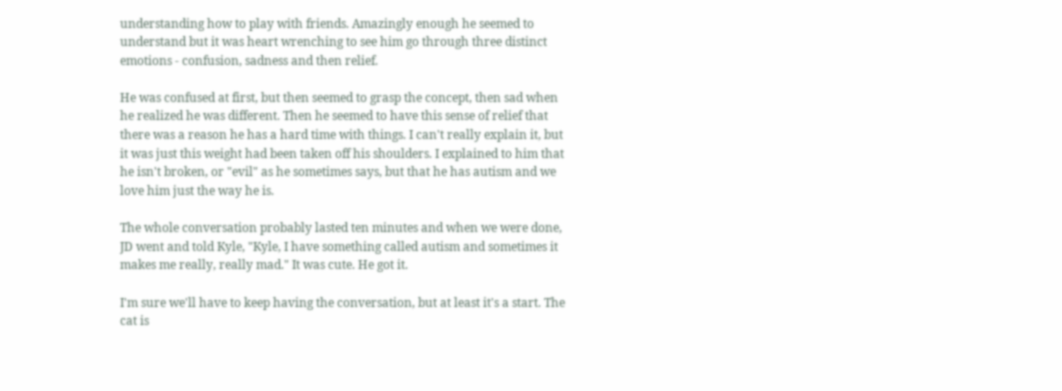understanding how to play with friends. Amazingly enough he seemed to understand but it was heart wrenching to see him go through three distinct emotions - confusion, sadness and then relief.

He was confused at first, but then seemed to grasp the concept, then sad when he realized he was different. Then he seemed to have this sense of relief that there was a reason he has a hard time with things. I can't really explain it, but it was just this weight had been taken off his shoulders. I explained to him that he isn't broken, or "evil" as he sometimes says, but that he has autism and we love him just the way he is.

The whole conversation probably lasted ten minutes and when we were done, JD went and told Kyle, "Kyle, I have something called autism and sometimes it makes me really, really mad." It was cute. He got it.

I'm sure we'll have to keep having the conversation, but at least it's a start. The cat is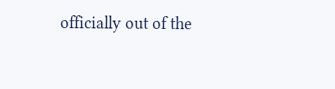officially out of the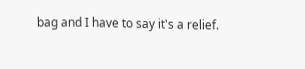bag and I have to say it's a relief.